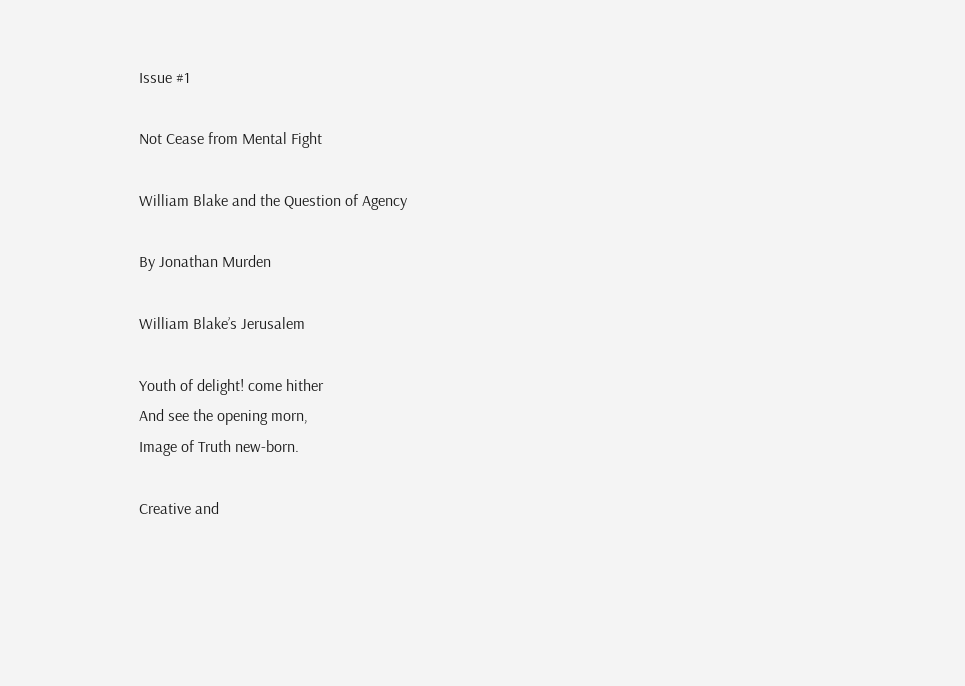Issue #1

Not Cease from Mental Fight

William Blake and the Question of Agency

By Jonathan Murden

William Blake’s Jerusalem

Youth of delight! come hither
And see the opening morn,
Image of Truth new-born.

Creative and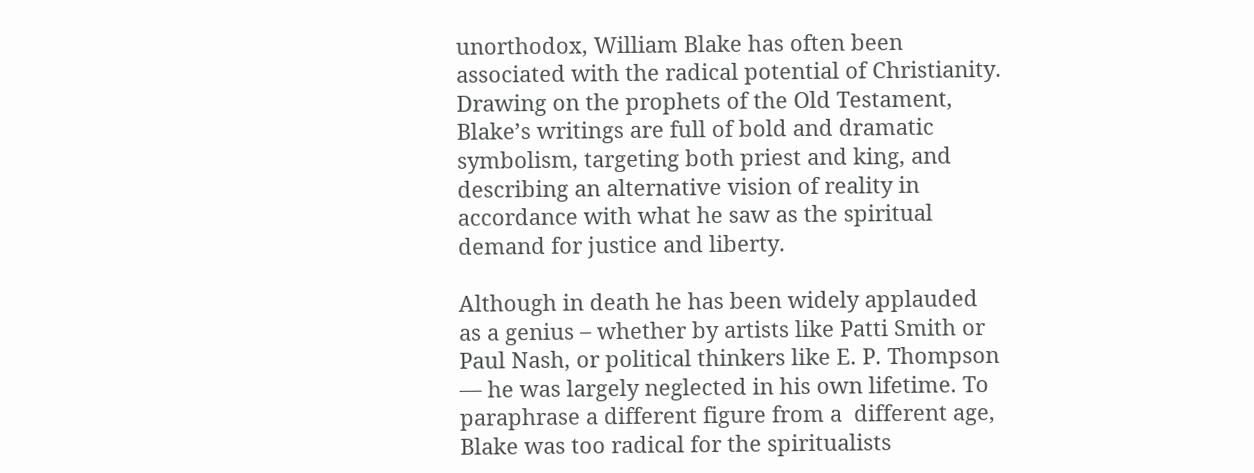unorthodox, William Blake has often been associated with the radical potential of Christianity. Drawing on the prophets of the Old Testament, Blake’s writings are full of bold and dramatic symbolism, targeting both priest and king, and describing an alternative vision of reality in accordance with what he saw as the spiritual demand for justice and liberty.

Although in death he has been widely applauded as a genius – whether by artists like Patti Smith or Paul Nash, or political thinkers like E. P. Thompson — he was largely neglected in his own lifetime. To paraphrase a different figure from a  different age, Blake was too radical for the spiritualists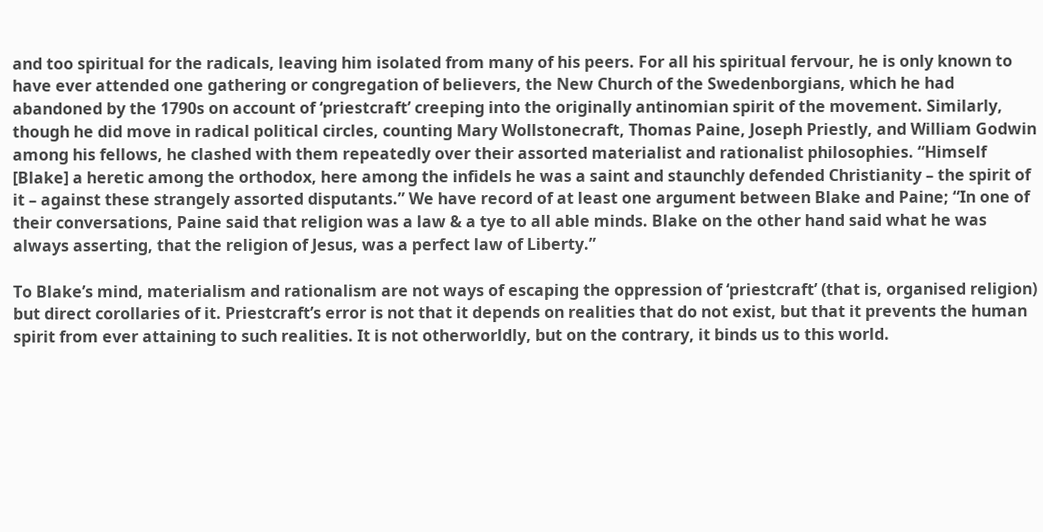and too spiritual for the radicals, leaving him isolated from many of his peers. For all his spiritual fervour, he is only known to have ever attended one gathering or congregation of believers, the New Church of the Swedenborgians, which he had abandoned by the 1790s on account of ‘priestcraft’ creeping into the originally antinomian spirit of the movement. Similarly, though he did move in radical political circles, counting Mary Wollstonecraft, Thomas Paine, Joseph Priestly, and William Godwin among his fellows, he clashed with them repeatedly over their assorted materialist and rationalist philosophies. “Himself [Blake] a heretic among the orthodox, here among the infidels he was a saint and staunchly defended Christianity – the spirit of it – against these strangely assorted disputants.” We have record of at least one argument between Blake and Paine; “In one of their conversations, Paine said that religion was a law & a tye to all able minds. Blake on the other hand said what he was always asserting, that the religion of Jesus, was a perfect law of Liberty.”

To Blake’s mind, materialism and rationalism are not ways of escaping the oppression of ‘priestcraft’ (that is, organised religion) but direct corollaries of it. Priestcraft’s error is not that it depends on realities that do not exist, but that it prevents the human spirit from ever attaining to such realities. It is not otherworldly, but on the contrary, it binds us to this world.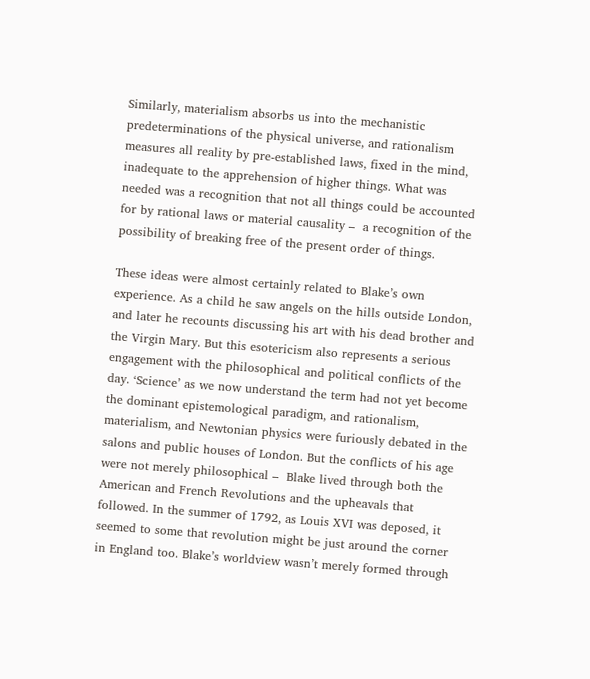Similarly, materialism absorbs us into the mechanistic predeterminations of the physical universe, and rationalism measures all reality by pre-established laws, fixed in the mind, inadequate to the apprehension of higher things. What was needed was a recognition that not all things could be accounted for by rational laws or material causality –  a recognition of the possibility of breaking free of the present order of things.

These ideas were almost certainly related to Blake’s own experience. As a child he saw angels on the hills outside London, and later he recounts discussing his art with his dead brother and the Virgin Mary. But this esotericism also represents a serious engagement with the philosophical and political conflicts of the day. ‘Science’ as we now understand the term had not yet become the dominant epistemological paradigm, and rationalism, materialism, and Newtonian physics were furiously debated in the salons and public houses of London. But the conflicts of his age were not merely philosophical –  Blake lived through both the American and French Revolutions and the upheavals that followed. In the summer of 1792, as Louis XVI was deposed, it seemed to some that revolution might be just around the corner in England too. Blake’s worldview wasn’t merely formed through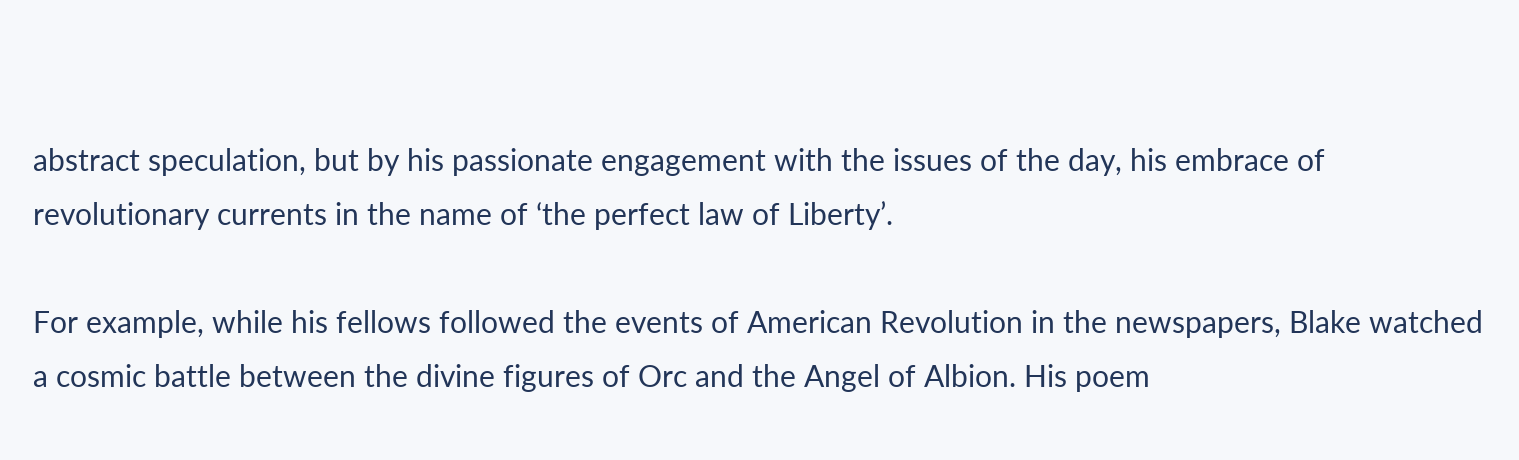abstract speculation, but by his passionate engagement with the issues of the day, his embrace of revolutionary currents in the name of ‘the perfect law of Liberty’.

For example, while his fellows followed the events of American Revolution in the newspapers, Blake watched a cosmic battle between the divine figures of Orc and the Angel of Albion. His poem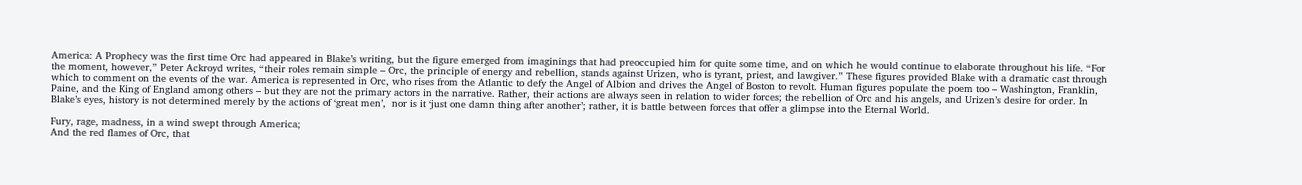America: A Prophecy was the first time Orc had appeared in Blake’s writing, but the figure emerged from imaginings that had preoccupied him for quite some time, and on which he would continue to elaborate throughout his life. “For the moment, however,” Peter Ackroyd writes, “their roles remain simple – Orc, the principle of energy and rebellion, stands against Urizen, who is tyrant, priest, and lawgiver.” These figures provided Blake with a dramatic cast through which to comment on the events of the war. America is represented in Orc, who rises from the Atlantic to defy the Angel of Albion and drives the Angel of Boston to revolt. Human figures populate the poem too – Washington, Franklin, Paine, and the King of England among others – but they are not the primary actors in the narrative. Rather, their actions are always seen in relation to wider forces; the rebellion of Orc and his angels, and Urizen’s desire for order. In Blake’s eyes, history is not determined merely by the actions of ‘great men’,  nor is it ‘just one damn thing after another’; rather, it is battle between forces that offer a glimpse into the Eternal World.

Fury, rage, madness, in a wind swept through America;
And the red flames of Orc, that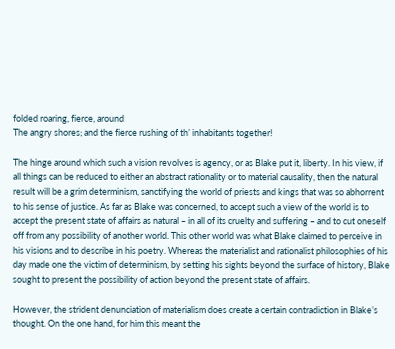folded roaring, fierce, around
The angry shores; and the fierce rushing of th’ inhabitants together!

The hinge around which such a vision revolves is agency, or as Blake put it, liberty. In his view, if all things can be reduced to either an abstract rationality or to material causality, then the natural result will be a grim determinism, sanctifying the world of priests and kings that was so abhorrent to his sense of justice. As far as Blake was concerned, to accept such a view of the world is to accept the present state of affairs as natural – in all of its cruelty and suffering – and to cut oneself off from any possibility of another world. This other world was what Blake claimed to perceive in his visions and to describe in his poetry. Whereas the materialist and rationalist philosophies of his day made one the victim of determinism, by setting his sights beyond the surface of history, Blake sought to present the possibility of action beyond the present state of affairs.

However, the strident denunciation of materialism does create a certain contradiction in Blake’s thought. On the one hand, for him this meant the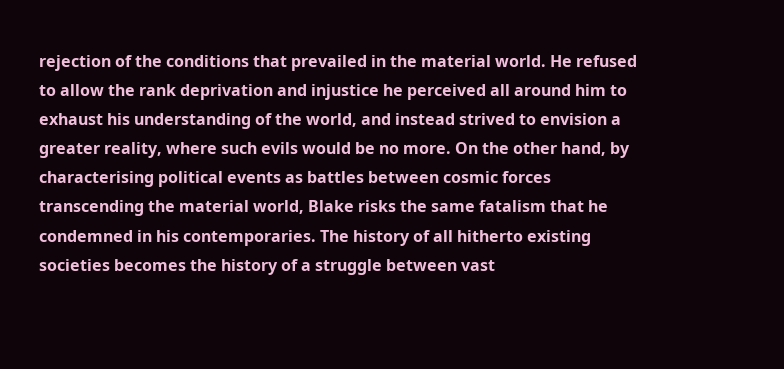rejection of the conditions that prevailed in the material world. He refused to allow the rank deprivation and injustice he perceived all around him to exhaust his understanding of the world, and instead strived to envision a greater reality, where such evils would be no more. On the other hand, by characterising political events as battles between cosmic forces transcending the material world, Blake risks the same fatalism that he condemned in his contemporaries. The history of all hitherto existing societies becomes the history of a struggle between vast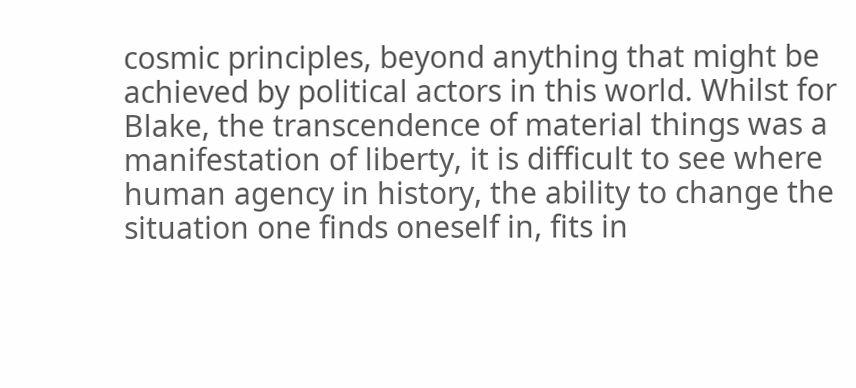cosmic principles, beyond anything that might be achieved by political actors in this world. Whilst for Blake, the transcendence of material things was a manifestation of liberty, it is difficult to see where human agency in history, the ability to change the situation one finds oneself in, fits in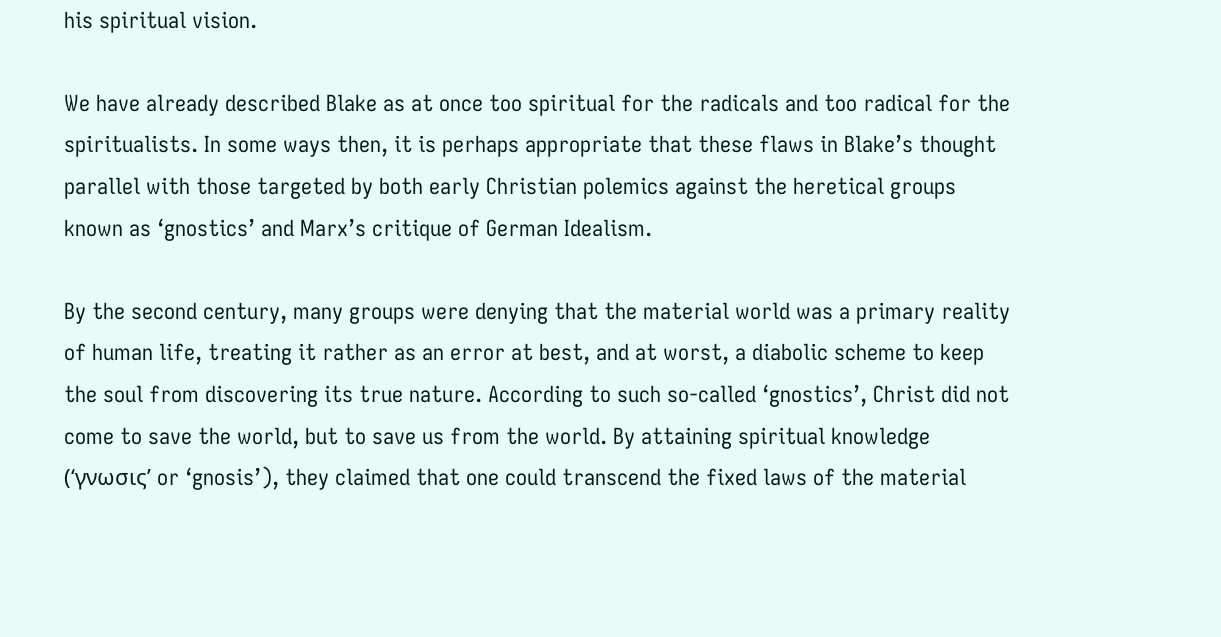his spiritual vision.

We have already described Blake as at once too spiritual for the radicals and too radical for the spiritualists. In some ways then, it is perhaps appropriate that these flaws in Blake’s thought parallel with those targeted by both early Christian polemics against the heretical groups known as ‘gnostics’ and Marx’s critique of German Idealism.

By the second century, many groups were denying that the material world was a primary reality of human life, treating it rather as an error at best, and at worst, a diabolic scheme to keep the soul from discovering its true nature. According to such so-called ‘gnostics’, Christ did not come to save the world, but to save us from the world. By attaining spiritual knowledge (‘γνωσις’ or ‘gnosis’), they claimed that one could transcend the fixed laws of the material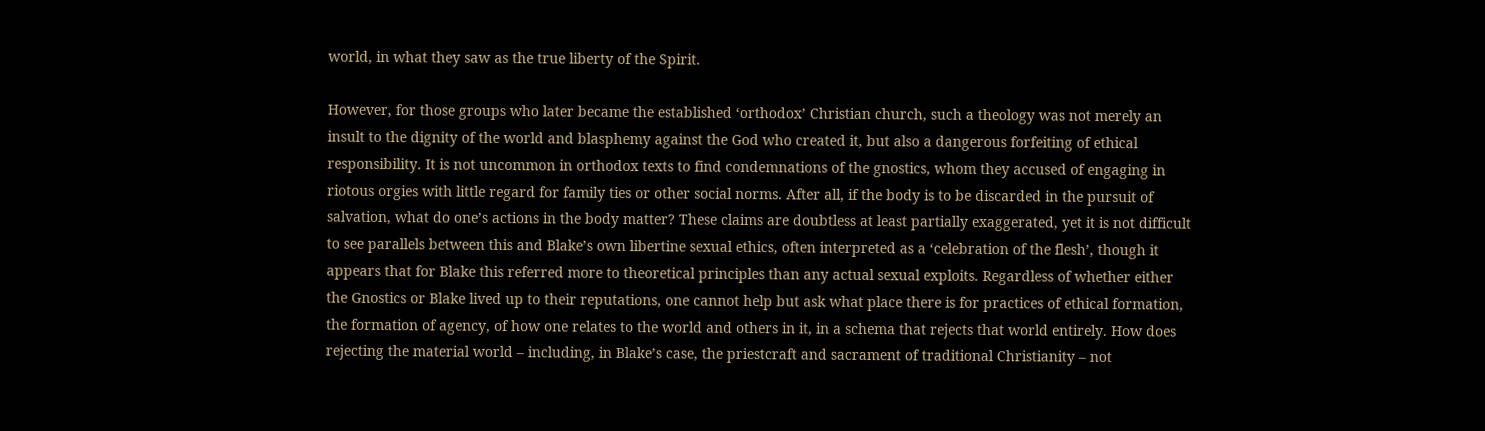world, in what they saw as the true liberty of the Spirit.

However, for those groups who later became the established ‘orthodox’ Christian church, such a theology was not merely an insult to the dignity of the world and blasphemy against the God who created it, but also a dangerous forfeiting of ethical responsibility. It is not uncommon in orthodox texts to find condemnations of the gnostics, whom they accused of engaging in riotous orgies with little regard for family ties or other social norms. After all, if the body is to be discarded in the pursuit of salvation, what do one’s actions in the body matter? These claims are doubtless at least partially exaggerated, yet it is not difficult to see parallels between this and Blake’s own libertine sexual ethics, often interpreted as a ‘celebration of the flesh’, though it appears that for Blake this referred more to theoretical principles than any actual sexual exploits. Regardless of whether either the Gnostics or Blake lived up to their reputations, one cannot help but ask what place there is for practices of ethical formation, the formation of agency, of how one relates to the world and others in it, in a schema that rejects that world entirely. How does rejecting the material world – including, in Blake’s case, the priestcraft and sacrament of traditional Christianity – not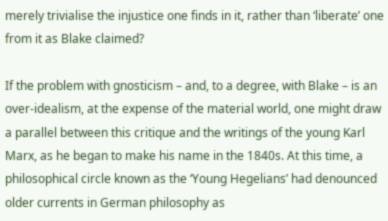merely trivialise the injustice one finds in it, rather than ‘liberate’ one from it as Blake claimed?

If the problem with gnosticism – and, to a degree, with Blake – is an over-idealism, at the expense of the material world, one might draw a parallel between this critique and the writings of the young Karl Marx, as he began to make his name in the 1840s. At this time, a philosophical circle known as the ‘Young Hegelians’ had denounced older currents in German philosophy as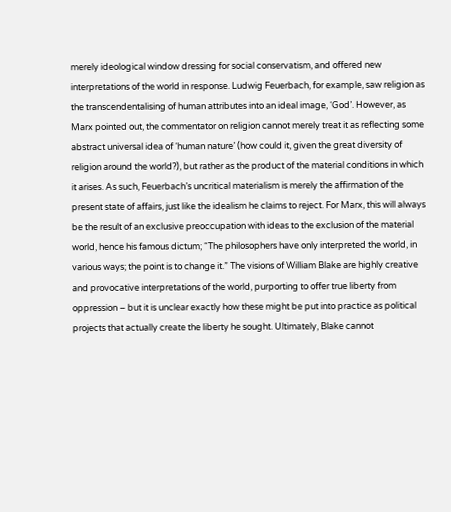merely ideological window dressing for social conservatism, and offered new interpretations of the world in response. Ludwig Feuerbach, for example, saw religion as the transcendentalising of human attributes into an ideal image, ‘God’. However, as Marx pointed out, the commentator on religion cannot merely treat it as reflecting some abstract universal idea of ‘human nature’ (how could it, given the great diversity of religion around the world?), but rather as the product of the material conditions in which it arises. As such, Feuerbach’s uncritical materialism is merely the affirmation of the present state of affairs, just like the idealism he claims to reject. For Marx, this will always be the result of an exclusive preoccupation with ideas to the exclusion of the material world, hence his famous dictum; “The philosophers have only interpreted the world, in various ways; the point is to change it.” The visions of William Blake are highly creative and provocative interpretations of the world, purporting to offer true liberty from oppression – but it is unclear exactly how these might be put into practice as political projects that actually create the liberty he sought. Ultimately, Blake cannot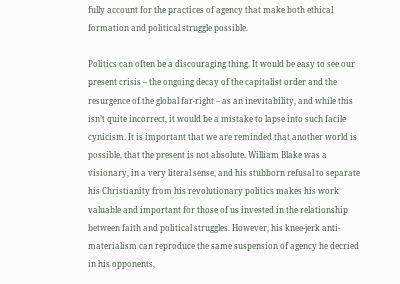fully account for the practices of agency that make both ethical formation and political struggle possible.

Politics can often be a discouraging thing. It would be easy to see our present crisis – the ongoing decay of the capitalist order and the resurgence of the global far-right – as an inevitability, and while this isn’t quite incorrect, it would be a mistake to lapse into such facile cynicism. It is important that we are reminded that another world is possible, that the present is not absolute. William Blake was a visionary, in a very literal sense, and his stubborn refusal to separate his Christianity from his revolutionary politics makes his work valuable and important for those of us invested in the relationship between faith and political struggles. However, his knee-jerk anti-materialism can reproduce the same suspension of agency he decried in his opponents,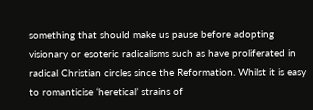something that should make us pause before adopting visionary or esoteric radicalisms such as have proliferated in radical Christian circles since the Reformation. Whilst it is easy to romanticise ‘heretical’ strains of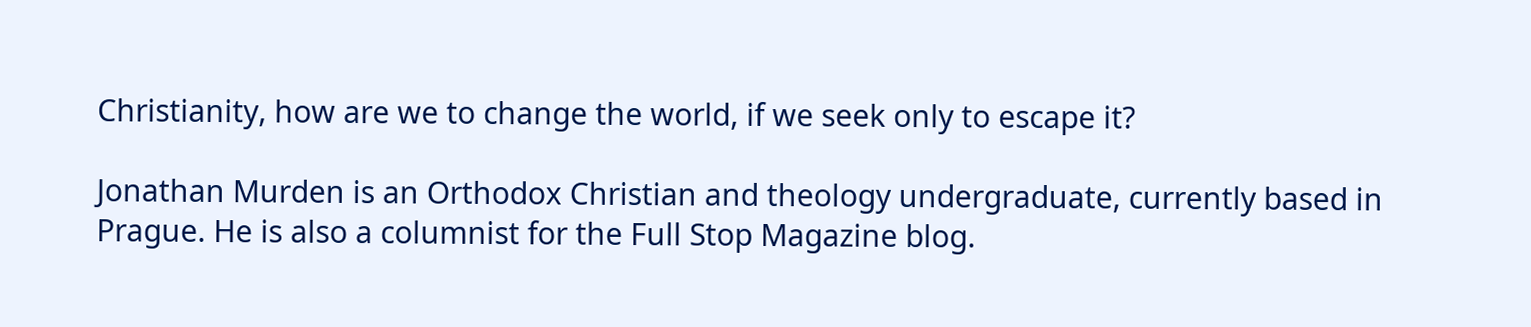Christianity, how are we to change the world, if we seek only to escape it?

Jonathan Murden is an Orthodox Christian and theology undergraduate, currently based in Prague. He is also a columnist for the Full Stop Magazine blog.